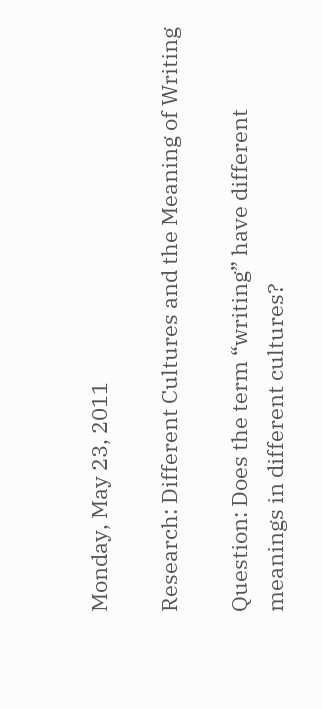Monday, May 23, 2011

Research: Different Cultures and the Meaning of Writing

Question: Does the term “writing” have different meanings in different cultures?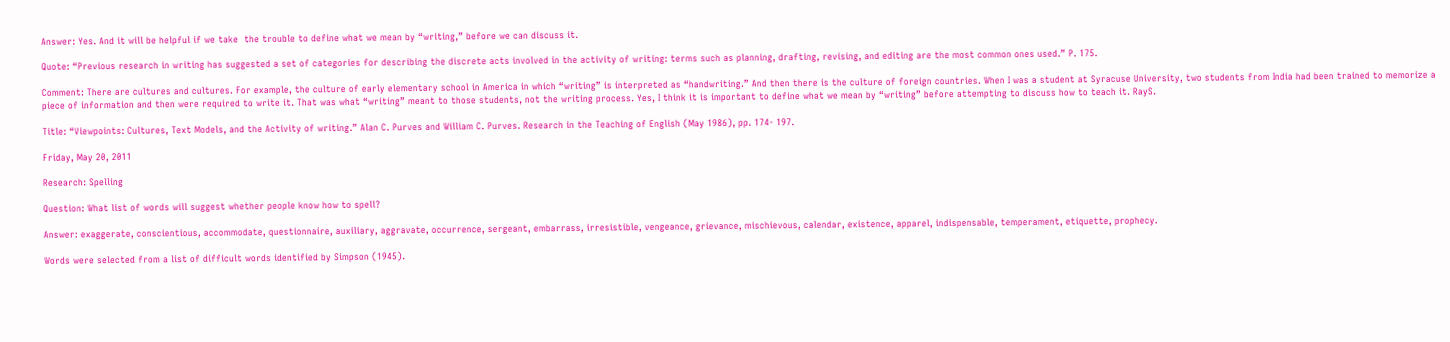Answer: Yes. And it will be helpful if we take  the trouble to define what we mean by “writing,” before we can discuss it.

Quote: “Previous research in writing has suggested a set of categories for describing the discrete acts involved in the activity of writing: terms such as planning, drafting, revising, and editing are the most common ones used.” P. 175.

Comment: There are cultures and cultures. For example, the culture of early elementary school in America in which “writing” is interpreted as “handwriting.” And then there is the culture of foreign countries. When I was a student at Syracuse University, two students from India had been trained to memorize a piece of information and then were required to write it. That was what “writing” meant to those students, not the writing process. Yes, I think it is important to define what we mean by “writing” before attempting to discuss how to teach it. RayS.

Title: “Viewpoints: Cultures, Text Models, and the Activity of writing.” Alan C. Purves and William C. Purves. Research in the Teaching of English (May 1986), pp. 174- 197.

Friday, May 20, 2011

Research: Spelling

Question: What list of words will suggest whether people know how to spell?

Answer: exaggerate, conscientious, accommodate, questionnaire, auxiliary, aggravate, occurrence, sergeant, embarrass, irresistible, vengeance, grievance, mischievous, calendar, existence, apparel, indispensable, temperament, etiquette, prophecy.

Words were selected from a list of difficult words identified by Simpson (1945).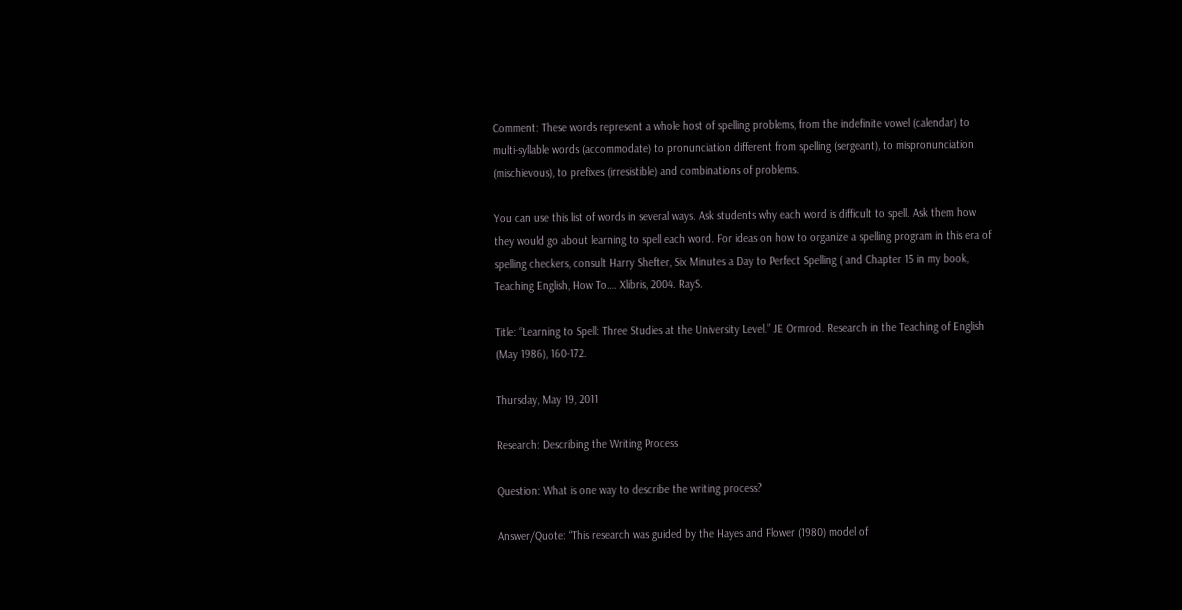Comment: These words represent a whole host of spelling problems, from the indefinite vowel (calendar) to multi-syllable words (accommodate) to pronunciation different from spelling (sergeant), to mispronunciation (mischievous), to prefixes (irresistible) and combinations of problems.

You can use this list of words in several ways. Ask students why each word is difficult to spell. Ask them how they would go about learning to spell each word. For ideas on how to organize a spelling program in this era of spelling checkers, consult Harry Shefter, Six Minutes a Day to Perfect Spelling ( and Chapter 15 in my book, Teaching English, How To…. Xlibris, 2004. RayS.

Title: “Learning to Spell: Three Studies at the University Level.” JE Ormrod. Research in the Teaching of English (May 1986), 160-172.

Thursday, May 19, 2011

Research: Describing the Writing Process

Question: What is one way to describe the writing process?

Answer/Quote: “This research was guided by the Hayes and Flower (1980) model of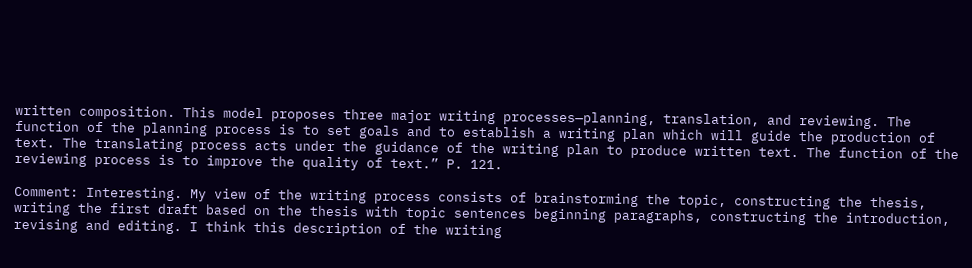written composition. This model proposes three major writing processes—planning, translation, and reviewing. The function of the planning process is to set goals and to establish a writing plan which will guide the production of text. The translating process acts under the guidance of the writing plan to produce written text. The function of the reviewing process is to improve the quality of text.” P. 121.

Comment: Interesting. My view of the writing process consists of brainstorming the topic, constructing the thesis, writing the first draft based on the thesis with topic sentences beginning paragraphs, constructing the introduction, revising and editing. I think this description of the writing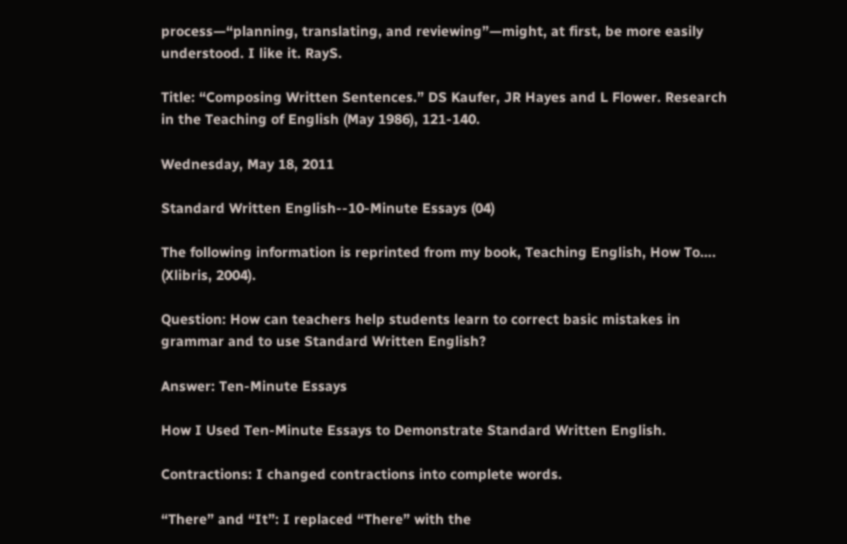process—“planning, translating, and reviewing”—might, at first, be more easily understood. I like it. RayS.

Title: “Composing Written Sentences.” DS Kaufer, JR Hayes and L Flower. Research in the Teaching of English (May 1986), 121-140.

Wednesday, May 18, 2011

Standard Written English--10-Minute Essays (04)

The following information is reprinted from my book, Teaching English, How To…. (Xlibris, 2004).

Question: How can teachers help students learn to correct basic mistakes in grammar and to use Standard Written English?

Answer: Ten-Minute Essays

How I Used Ten-Minute Essays to Demonstrate Standard Written English.

Contractions: I changed contractions into complete words.

“There” and “It”: I replaced “There” with the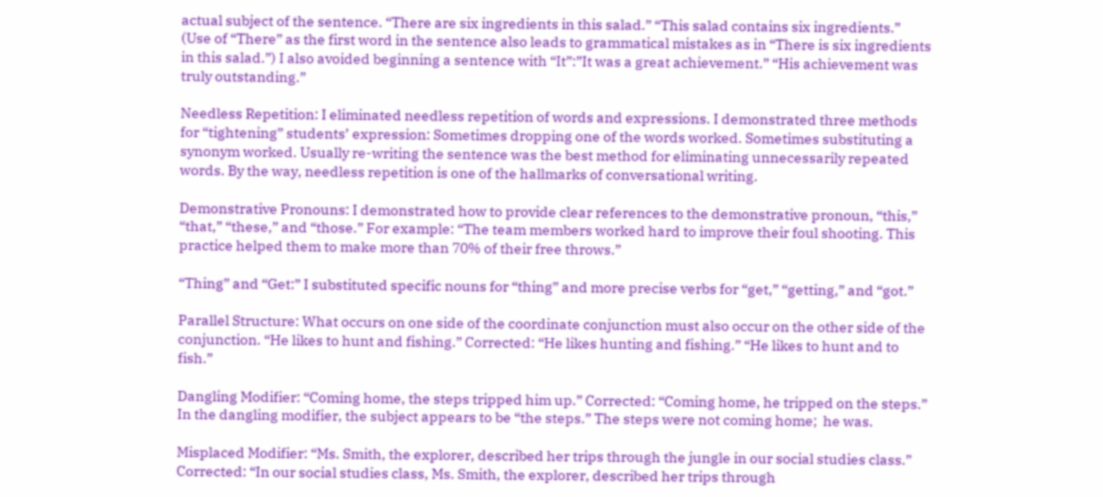actual subject of the sentence. “There are six ingredients in this salad.” “This salad contains six ingredients.” (Use of “There” as the first word in the sentence also leads to grammatical mistakes as in “There is six ingredients in this salad.”) I also avoided beginning a sentence with “It”:”It was a great achievement.” “His achievement was truly outstanding.”

Needless Repetition: I eliminated needless repetition of words and expressions. I demonstrated three methods for “tightening” students’ expression: Sometimes dropping one of the words worked. Sometimes substituting a synonym worked. Usually re-writing the sentence was the best method for eliminating unnecessarily repeated words. By the way, needless repetition is one of the hallmarks of conversational writing.

Demonstrative Pronouns: I demonstrated how to provide clear references to the demonstrative pronoun, “this,” “that,” “these,” and “those.” For example: “The team members worked hard to improve their foul shooting. This practice helped them to make more than 70% of their free throws.”

“Thing” and “Get:” I substituted specific nouns for “thing” and more precise verbs for “get,” “getting,” and “got.”

Parallel Structure: What occurs on one side of the coordinate conjunction must also occur on the other side of the conjunction. “He likes to hunt and fishing.” Corrected: “He likes hunting and fishing.” “He likes to hunt and to fish.”

Dangling Modifier: “Coming home, the steps tripped him up.” Corrected: “Coming home, he tripped on the steps.” In the dangling modifier, the subject appears to be “the steps.” The steps were not coming home;  he was.

Misplaced Modifier: “Ms. Smith, the explorer, described her trips through the jungle in our social studies class.” Corrected: “In our social studies class, Ms. Smith, the explorer, described her trips through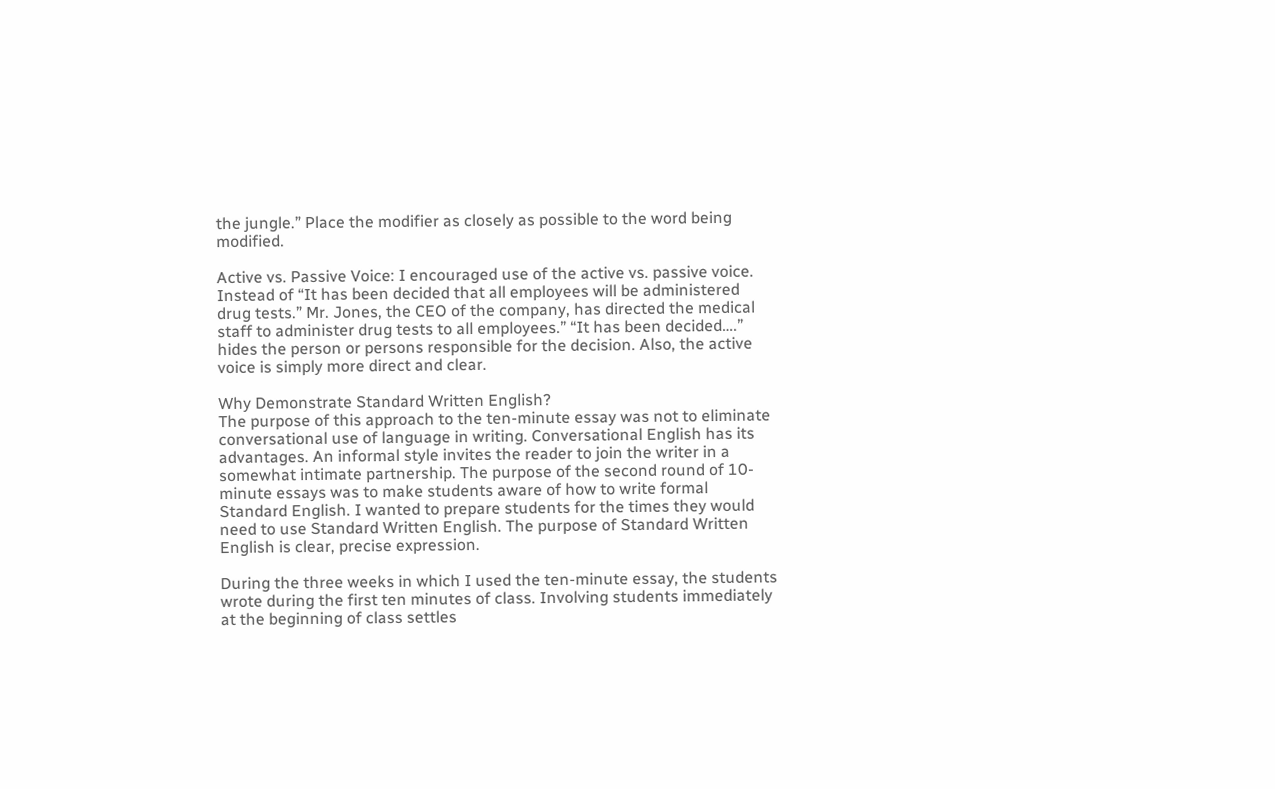the jungle.” Place the modifier as closely as possible to the word being modified.

Active vs. Passive Voice: I encouraged use of the active vs. passive voice.  Instead of “It has been decided that all employees will be administered drug tests.” Mr. Jones, the CEO of the company, has directed the medical staff to administer drug tests to all employees.” “It has been decided….” hides the person or persons responsible for the decision. Also, the active voice is simply more direct and clear.

Why Demonstrate Standard Written English?
The purpose of this approach to the ten-minute essay was not to eliminate conversational use of language in writing. Conversational English has its advantages. An informal style invites the reader to join the writer in a somewhat intimate partnership. The purpose of the second round of 10-minute essays was to make students aware of how to write formal Standard English. I wanted to prepare students for the times they would need to use Standard Written English. The purpose of Standard Written English is clear, precise expression.

During the three weeks in which I used the ten-minute essay, the students wrote during the first ten minutes of class. Involving students immediately at the beginning of class settles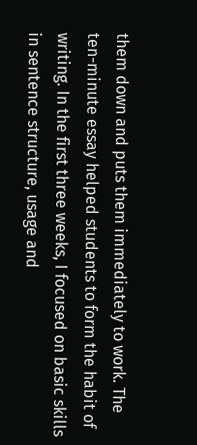them down and puts them immediately to work. The ten-minute essay helped students to form the habit of writing. In the first three weeks, I focused on basic skills in sentence structure, usage and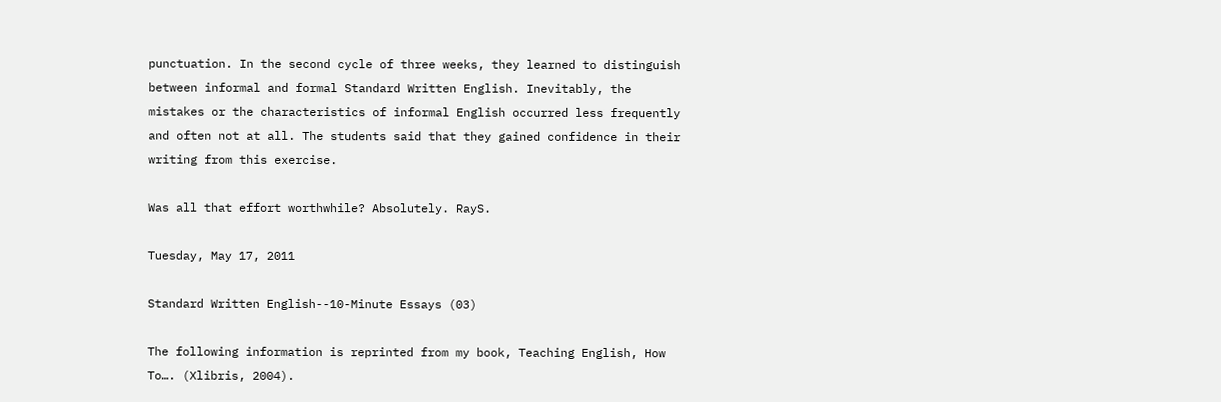punctuation. In the second cycle of three weeks, they learned to distinguish between informal and formal Standard Written English. Inevitably, the mistakes or the characteristics of informal English occurred less frequently and often not at all. The students said that they gained confidence in their writing from this exercise.

Was all that effort worthwhile? Absolutely. RayS.

Tuesday, May 17, 2011

Standard Written English--10-Minute Essays (03)

The following information is reprinted from my book, Teaching English, How To…. (Xlibris, 2004).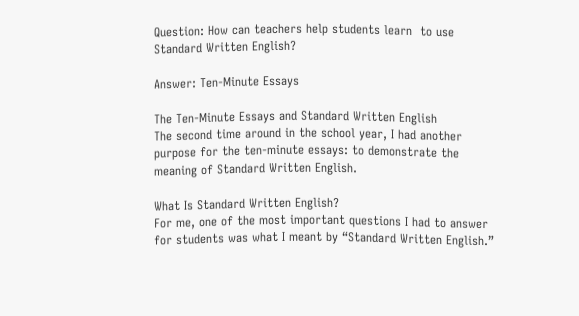Question: How can teachers help students learn  to use Standard Written English?

Answer: Ten-Minute Essays

The Ten-Minute Essays and Standard Written English
The second time around in the school year, I had another purpose for the ten-minute essays: to demonstrate the meaning of Standard Written English.

What Is Standard Written English?
For me, one of the most important questions I had to answer for students was what I meant by “Standard Written English.”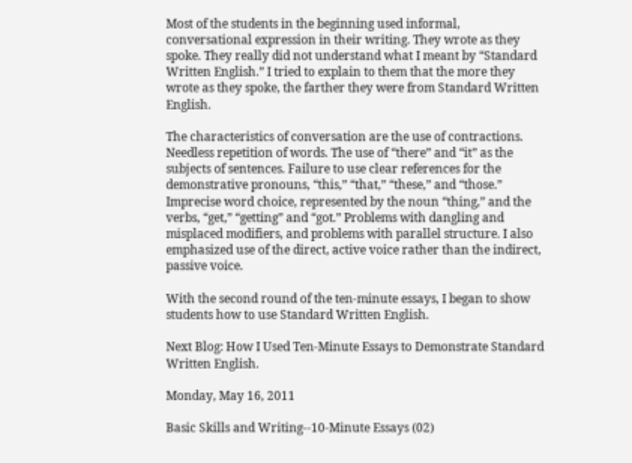Most of the students in the beginning used informal, conversational expression in their writing. They wrote as they spoke. They really did not understand what I meant by “Standard Written English.” I tried to explain to them that the more they wrote as they spoke, the farther they were from Standard Written English.

The characteristics of conversation are the use of contractions. Needless repetition of words. The use of “there” and “it” as the subjects of sentences. Failure to use clear references for the demonstrative pronouns, “this,” “that,” “these,” and “those.” Imprecise word choice, represented by the noun “thing,” and the verbs, “get,” “getting” and “got.” Problems with dangling and misplaced modifiers, and problems with parallel structure. I also emphasized use of the direct, active voice rather than the indirect, passive voice.

With the second round of the ten-minute essays, I began to show students how to use Standard Written English.

Next Blog: How I Used Ten-Minute Essays to Demonstrate Standard Written English.

Monday, May 16, 2011

Basic Skills and Writing--10-Minute Essays (02)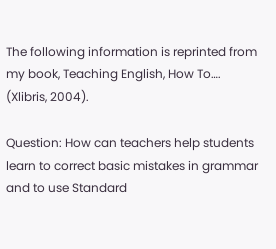The following information is reprinted from my book, Teaching English, How To…. (Xlibris, 2004).

Question: How can teachers help students learn to correct basic mistakes in grammar and to use Standard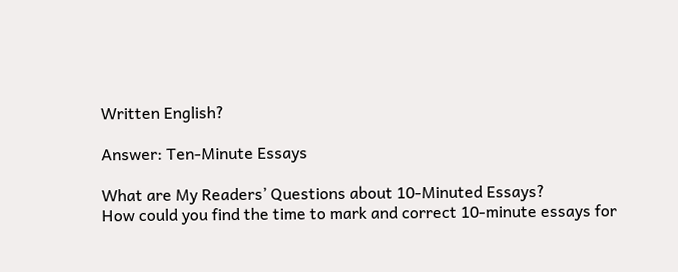Written English?

Answer: Ten-Minute Essays

What are My Readers’ Questions about 10-Minuted Essays?
How could you find the time to mark and correct 10-minute essays for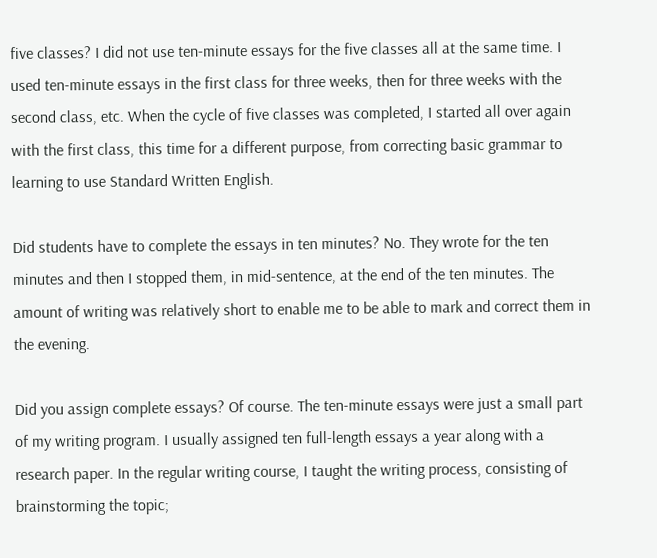five classes? I did not use ten-minute essays for the five classes all at the same time. I used ten-minute essays in the first class for three weeks, then for three weeks with the second class, etc. When the cycle of five classes was completed, I started all over again with the first class, this time for a different purpose, from correcting basic grammar to learning to use Standard Written English.

Did students have to complete the essays in ten minutes? No. They wrote for the ten minutes and then I stopped them, in mid-sentence, at the end of the ten minutes. The amount of writing was relatively short to enable me to be able to mark and correct them in the evening.

Did you assign complete essays? Of course. The ten-minute essays were just a small part of my writing program. I usually assigned ten full-length essays a year along with a research paper. In the regular writing course, I taught the writing process, consisting of brainstorming the topic;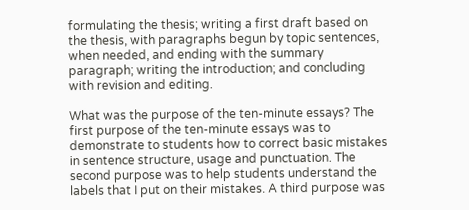formulating the thesis; writing a first draft based on the thesis, with paragraphs begun by topic sentences, when needed, and ending with the summary paragraph; writing the introduction; and concluding with revision and editing.

What was the purpose of the ten-minute essays? The first purpose of the ten-minute essays was to demonstrate to students how to correct basic mistakes in sentence structure, usage and punctuation. The second purpose was to help students understand the labels that I put on their mistakes. A third purpose was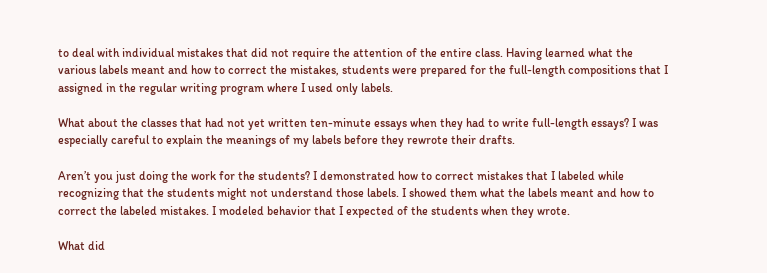to deal with individual mistakes that did not require the attention of the entire class. Having learned what the various labels meant and how to correct the mistakes, students were prepared for the full-length compositions that I assigned in the regular writing program where I used only labels.

What about the classes that had not yet written ten-minute essays when they had to write full-length essays? I was especially careful to explain the meanings of my labels before they rewrote their drafts.

Aren’t you just doing the work for the students? I demonstrated how to correct mistakes that I labeled while recognizing that the students might not understand those labels. I showed them what the labels meant and how to correct the labeled mistakes. I modeled behavior that I expected of the students when they wrote.

What did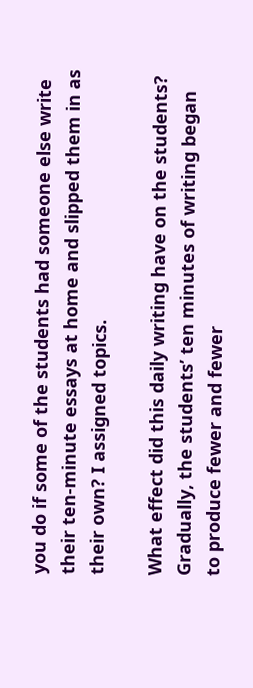you do if some of the students had someone else write their ten-minute essays at home and slipped them in as their own? I assigned topics.

What effect did this daily writing have on the students? Gradually, the students’ ten minutes of writing began to produce fewer and fewer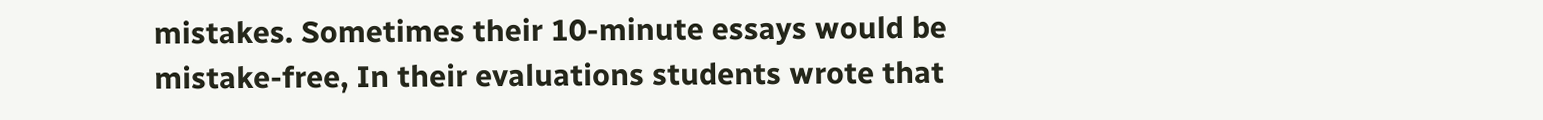mistakes. Sometimes their 10-minute essays would be mistake-free, In their evaluations students wrote that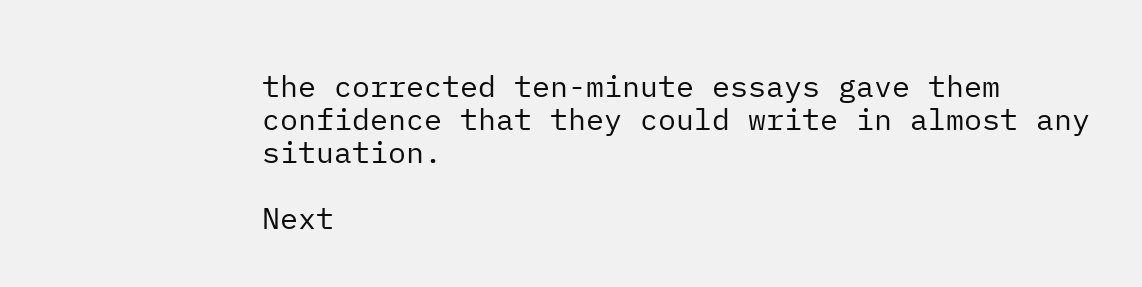the corrected ten-minute essays gave them confidence that they could write in almost any situation.

Next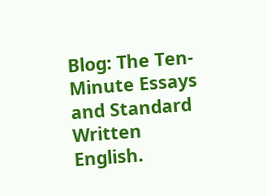Blog: The Ten-Minute Essays and Standard Written English.